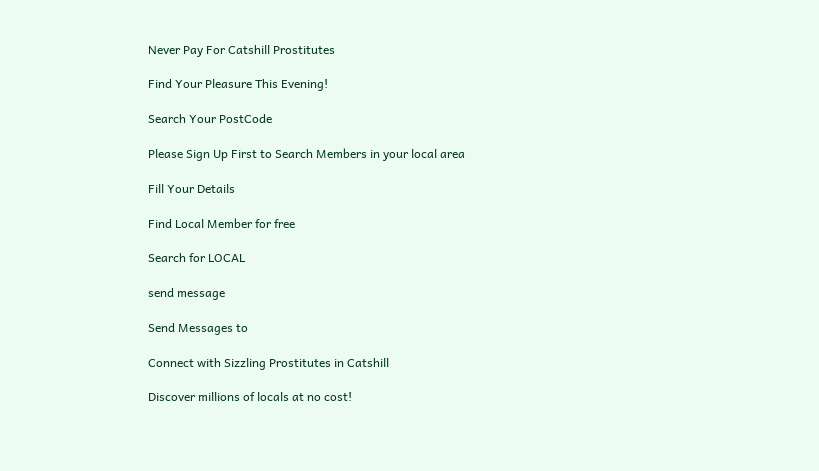Never Pay For Catshill Prostitutes

Find Your Pleasure This Evening!

Search Your PostCode

Please Sign Up First to Search Members in your local area

Fill Your Details

Find Local Member for free

Search for LOCAL

send message

Send Messages to

Connect with Sizzling Prostitutes in Catshill

Discover millions of locals at no cost!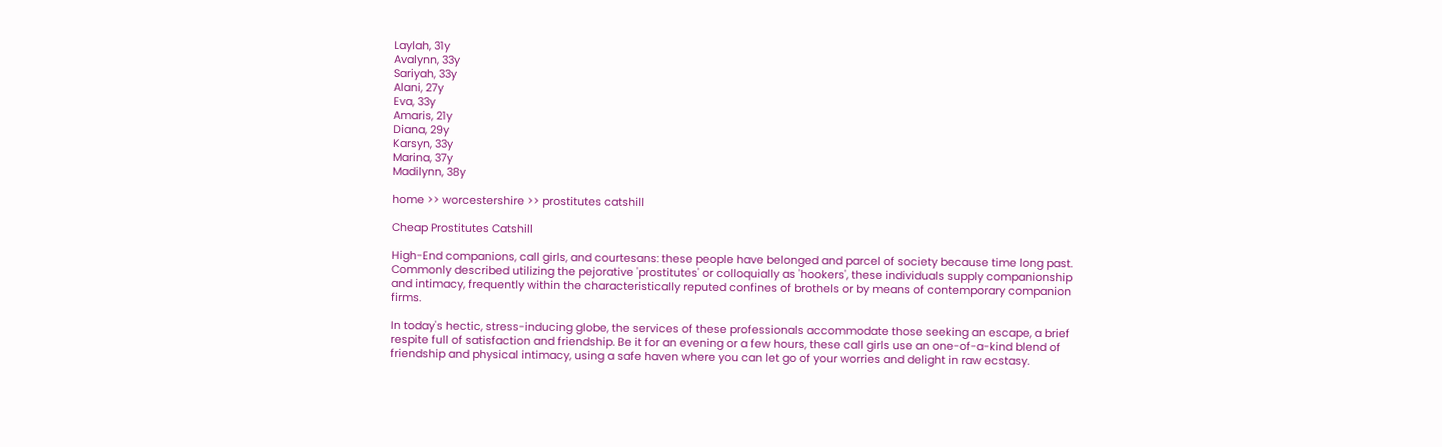Laylah, 31y
Avalynn, 33y
Sariyah, 33y
Alani, 27y
Eva, 33y
Amaris, 21y
Diana, 29y
Karsyn, 33y
Marina, 37y
Madilynn, 38y

home >> worcestershire >> prostitutes catshill

Cheap Prostitutes Catshill

High-End companions, call girls, and courtesans: these people have belonged and parcel of society because time long past. Commonly described utilizing the pejorative 'prostitutes' or colloquially as 'hookers', these individuals supply companionship and intimacy, frequently within the characteristically reputed confines of brothels or by means of contemporary companion firms.

In today's hectic, stress-inducing globe, the services of these professionals accommodate those seeking an escape, a brief respite full of satisfaction and friendship. Be it for an evening or a few hours, these call girls use an one-of-a-kind blend of friendship and physical intimacy, using a safe haven where you can let go of your worries and delight in raw ecstasy.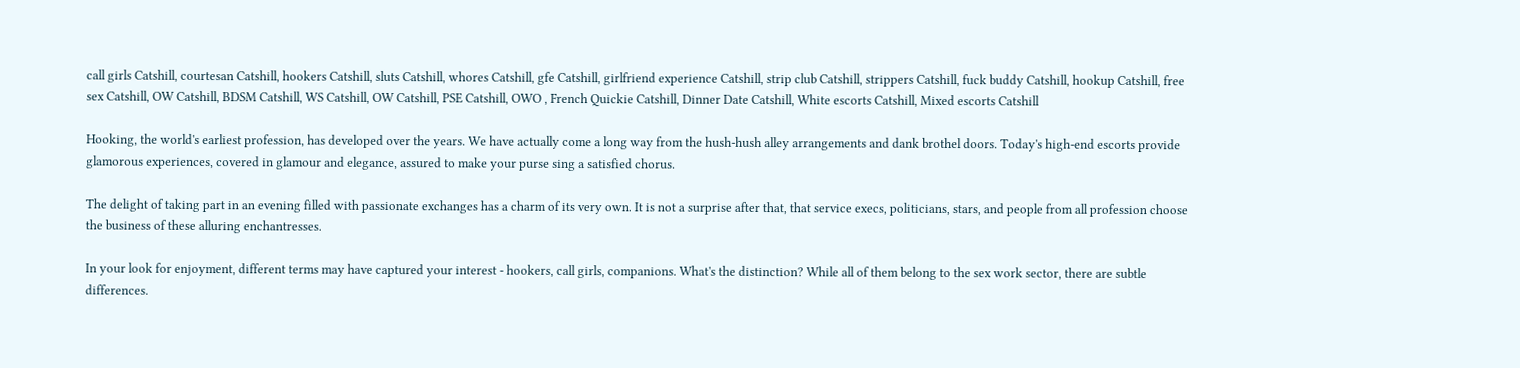call girls Catshill, courtesan Catshill, hookers Catshill, sluts Catshill, whores Catshill, gfe Catshill, girlfriend experience Catshill, strip club Catshill, strippers Catshill, fuck buddy Catshill, hookup Catshill, free sex Catshill, OW Catshill, BDSM Catshill, WS Catshill, OW Catshill, PSE Catshill, OWO , French Quickie Catshill, Dinner Date Catshill, White escorts Catshill, Mixed escorts Catshill

Hooking, the world's earliest profession, has developed over the years. We have actually come a long way from the hush-hush alley arrangements and dank brothel doors. Today's high-end escorts provide glamorous experiences, covered in glamour and elegance, assured to make your purse sing a satisfied chorus.

The delight of taking part in an evening filled with passionate exchanges has a charm of its very own. It is not a surprise after that, that service execs, politicians, stars, and people from all profession choose the business of these alluring enchantresses.

In your look for enjoyment, different terms may have captured your interest - hookers, call girls, companions. What's the distinction? While all of them belong to the sex work sector, there are subtle differences.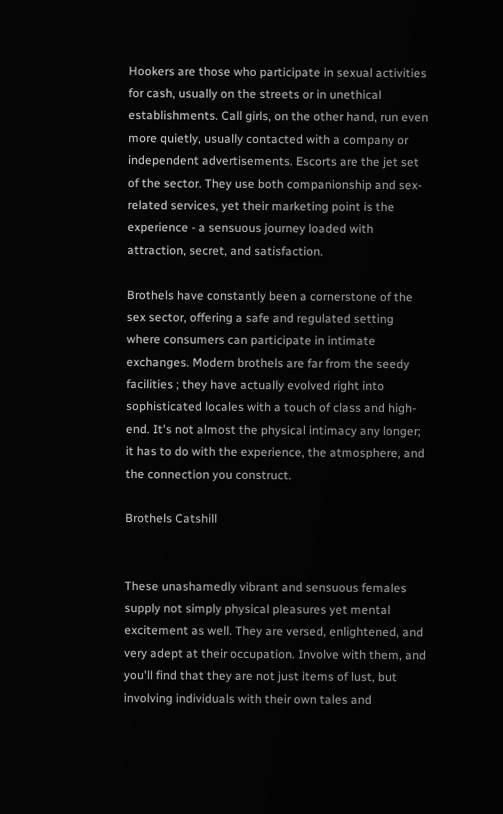Hookers are those who participate in sexual activities for cash, usually on the streets or in unethical establishments. Call girls, on the other hand, run even more quietly, usually contacted with a company or independent advertisements. Escorts are the jet set of the sector. They use both companionship and sex-related services, yet their marketing point is the experience - a sensuous journey loaded with attraction, secret, and satisfaction.

Brothels have constantly been a cornerstone of the sex sector, offering a safe and regulated setting where consumers can participate in intimate exchanges. Modern brothels are far from the seedy facilities ; they have actually evolved right into sophisticated locales with a touch of class and high-end. It's not almost the physical intimacy any longer; it has to do with the experience, the atmosphere, and the connection you construct.

Brothels Catshill


These unashamedly vibrant and sensuous females supply not simply physical pleasures yet mental excitement as well. They are versed, enlightened, and very adept at their occupation. Involve with them, and you'll find that they are not just items of lust, but involving individuals with their own tales and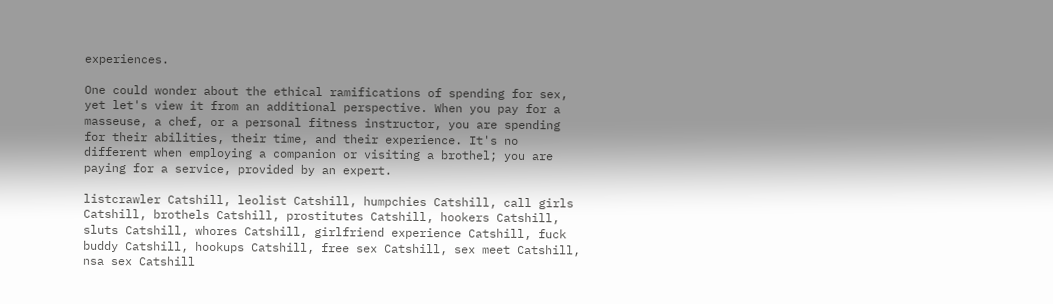experiences.

One could wonder about the ethical ramifications of spending for sex, yet let's view it from an additional perspective. When you pay for a masseuse, a chef, or a personal fitness instructor, you are spending for their abilities, their time, and their experience. It's no different when employing a companion or visiting a brothel; you are paying for a service, provided by an expert.

listcrawler Catshill, leolist Catshill, humpchies Catshill, call girls Catshill, brothels Catshill, prostitutes Catshill, hookers Catshill, sluts Catshill, whores Catshill, girlfriend experience Catshill, fuck buddy Catshill, hookups Catshill, free sex Catshill, sex meet Catshill, nsa sex Catshill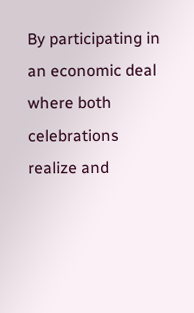By participating in an economic deal where both celebrations realize and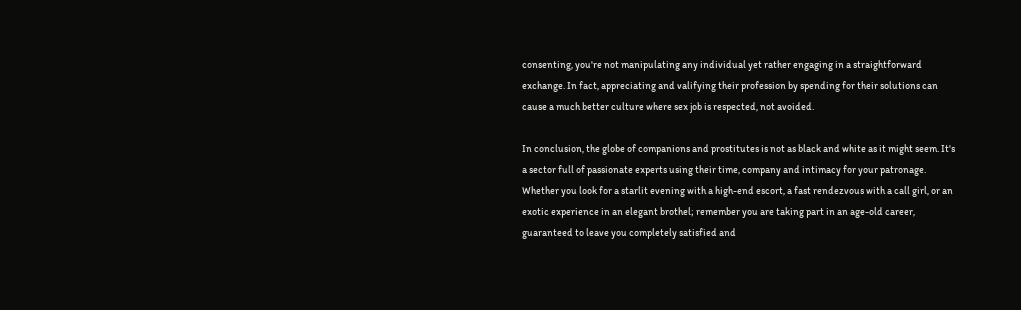consenting, you're not manipulating any individual yet rather engaging in a straightforward exchange. In fact, appreciating and valifying their profession by spending for their solutions can cause a much better culture where sex job is respected, not avoided.

In conclusion, the globe of companions and prostitutes is not as black and white as it might seem. It's a sector full of passionate experts using their time, company and intimacy for your patronage. Whether you look for a starlit evening with a high-end escort, a fast rendezvous with a call girl, or an exotic experience in an elegant brothel; remember you are taking part in an age-old career, guaranteed to leave you completely satisfied and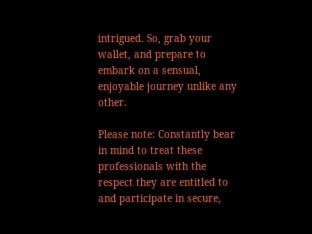intrigued. So, grab your wallet, and prepare to embark on a sensual, enjoyable journey unlike any other.

Please note: Constantly bear in mind to treat these professionals with the respect they are entitled to and participate in secure,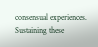consensual experiences. Sustaining these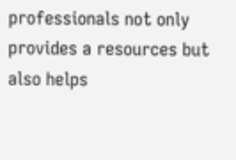professionals not only provides a resources but also helps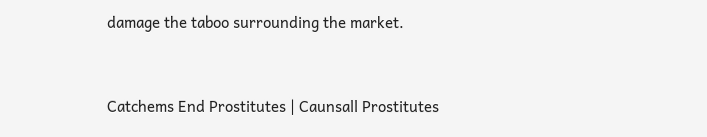damage the taboo surrounding the market.


Catchems End Prostitutes | Caunsall Prostitutes